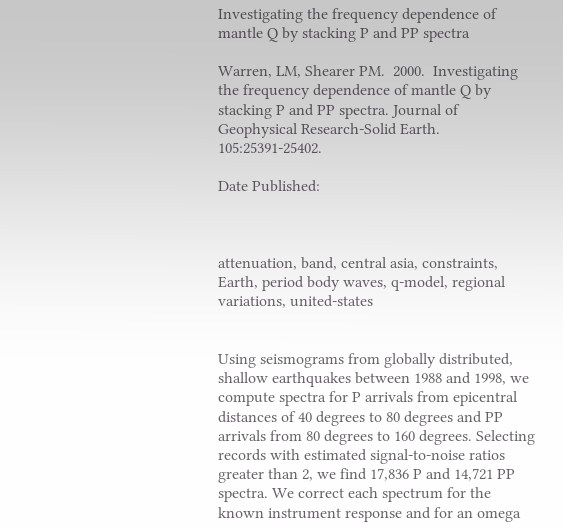Investigating the frequency dependence of mantle Q by stacking P and PP spectra

Warren, LM, Shearer PM.  2000.  Investigating the frequency dependence of mantle Q by stacking P and PP spectra. Journal of Geophysical Research-Solid Earth. 105:25391-25402.

Date Published:



attenuation, band, central asia, constraints, Earth, period body waves, q-model, regional variations, united-states


Using seismograms from globally distributed, shallow earthquakes between 1988 and 1998, we compute spectra for P arrivals from epicentral distances of 40 degrees to 80 degrees and PP arrivals from 80 degrees to 160 degrees. Selecting records with estimated signal-to-noise ratios greater than 2, we find 17,836 P and 14,721 PP spectra. We correct each spectrum for the known instrument response and for an omega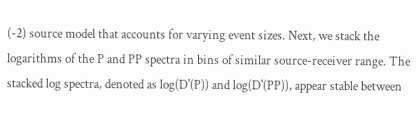(-2) source model that accounts for varying event sizes. Next, we stack the logarithms of the P and PP spectra in bins of similar source-receiver range. The stacked log spectra, denoted as log(D'(P)) and log(D'(PP)), appear stable between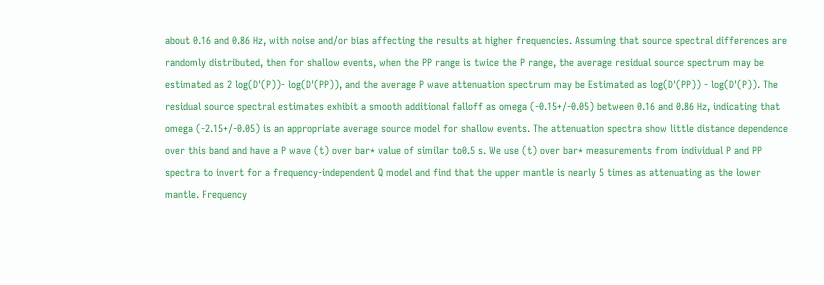about 0.16 and 0.86 Hz, with noise and/or bias affecting the results at higher frequencies. Assuming that source spectral differences are randomly distributed, then for shallow events, when the PP range is twice the P range, the average residual source spectrum may be estimated as 2 log(D'(P))- log(D'(PP)), and the average P wave attenuation spectrum may be Estimated as log(D'(PP)) - log(D'(P)). The residual source spectral estimates exhibit a smooth additional falloff as omega (-0.15+/-0.05) between 0.16 and 0.86 Hz, indicating that omega (-2.15+/-0.05) is an appropriate average source model for shallow events. The attenuation spectra show little distance dependence over this band and have a P wave (t) over bar* value of similar to0.5 s. We use (t) over bar* measurements from individual P and PP spectra to invert for a frequency-independent Q model and find that the upper mantle is nearly 5 times as attenuating as the lower mantle. Frequency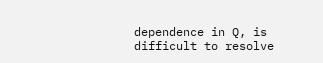dependence in Q, is difficult to resolve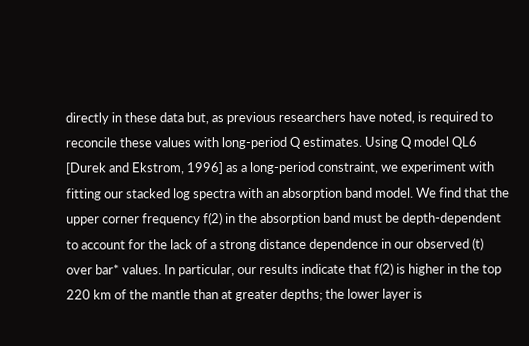directly in these data but, as previous researchers have noted, is required to reconcile these values with long-period Q estimates. Using Q model QL6 [Durek and Ekstrom, 1996] as a long-period constraint, we experiment with fitting our stacked log spectra with an absorption band model. We find that the upper corner frequency f(2) in the absorption band must be depth-dependent to account for the lack of a strong distance dependence in our observed (t) over bar* values. In particular, our results indicate that f(2) is higher in the top 220 km of the mantle than at greater depths; the lower layer is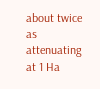about twice as attenuating at 1 Ha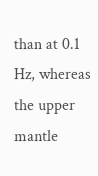than at 0.1 Hz, whereas the upper mantle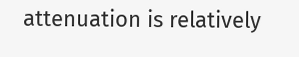attenuation is relatively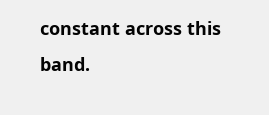constant across this band.